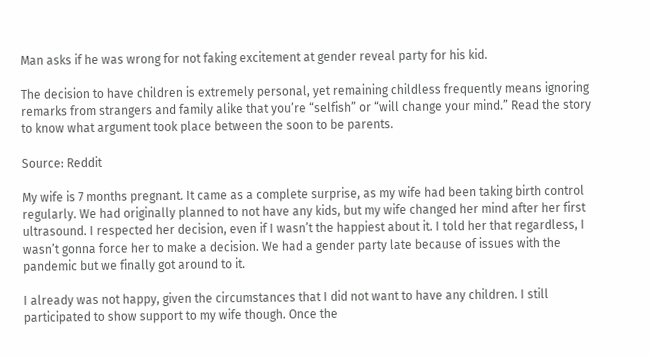Man asks if he was wrong for not faking excitement at gender reveal party for his kid.

The decision to have children is extremely personal, yet remaining childless frequently means ignoring remarks from strangers and family alike that you’re “selfish” or “will change your mind.” Read the story to know what argument took place between the soon to be parents.

Source: Reddit

My wife is 7 months pregnant. It came as a complete surprise, as my wife had been taking birth control regularly. We had originally planned to not have any kids, but my wife changed her mind after her first ultrasound. I respected her decision, even if I wasn’t the happiest about it. I told her that regardless, I wasn’t gonna force her to make a decision. We had a gender party late because of issues with the pandemic but we finally got around to it.

I already was not happy, given the circumstances that I did not want to have any children. I still participated to show support to my wife though. Once the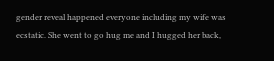gender reveal happened everyone including my wife was ecstatic. She went to go hug me and I hugged her back,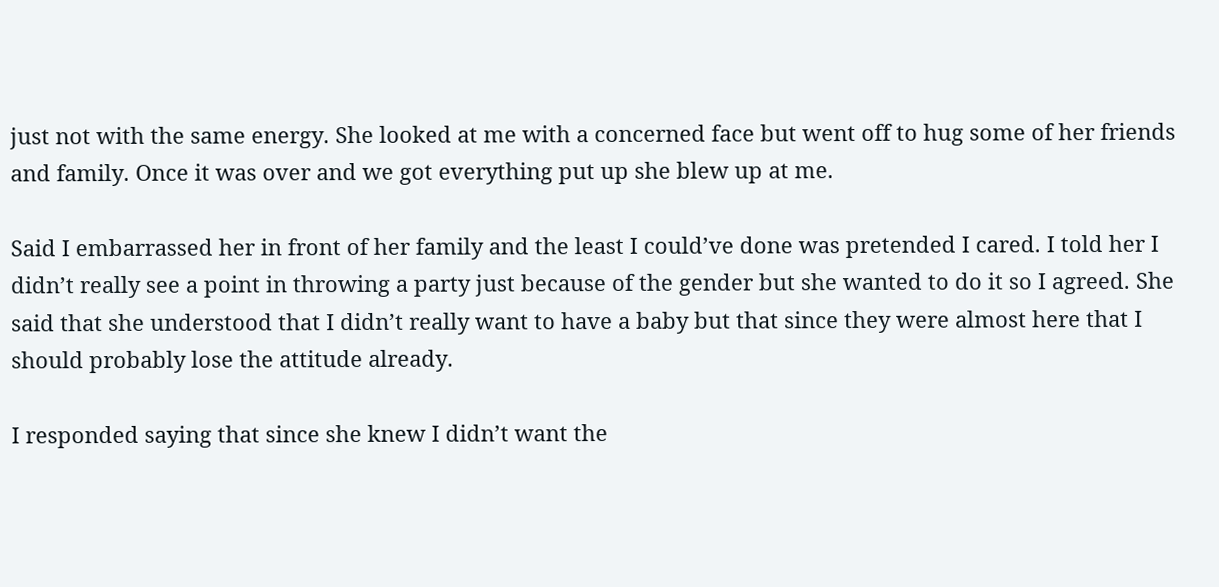just not with the same energy. She looked at me with a concerned face but went off to hug some of her friends and family. Once it was over and we got everything put up she blew up at me.

Said I embarrassed her in front of her family and the least I could’ve done was pretended I cared. I told her I didn’t really see a point in throwing a party just because of the gender but she wanted to do it so I agreed. She said that she understood that I didn’t really want to have a baby but that since they were almost here that I should probably lose the attitude already.

I responded saying that since she knew I didn’t want the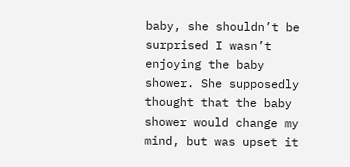baby, she shouldn’t be surprised I wasn’t enjoying the baby shower. She supposedly thought that the baby shower would change my mind, but was upset it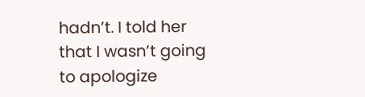hadn’t. I told her that I wasn’t going to apologize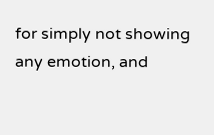for simply not showing any emotion, and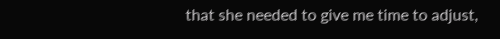that she needed to give me time to adjust,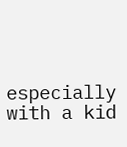especially with a kid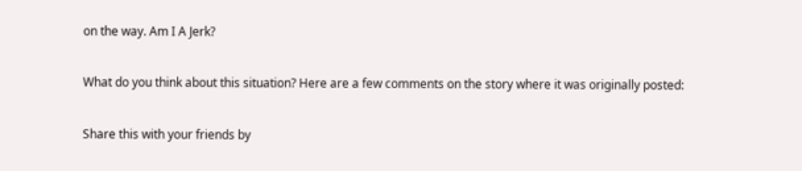on the way. Am I A Jerk?

What do you think about this situation? Here are a few comments on the story where it was originally posted:

Share this with your friends by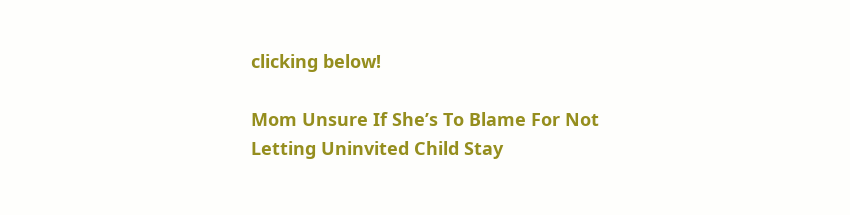clicking below!

Mom Unsure If She’s To Blame For Not Letting Uninvited Child Stay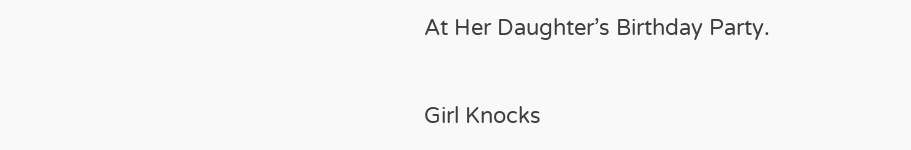At Her Daughter’s Birthday Party.

Girl Knocks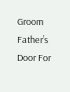Groom Father’s Door For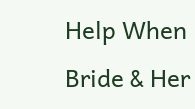Help When Bride & Her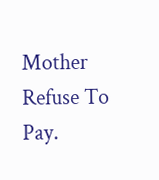Mother Refuse To Pay.